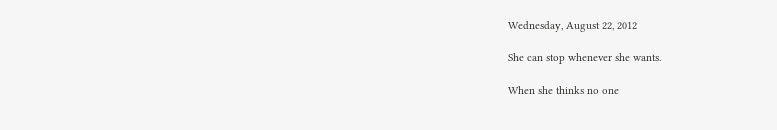Wednesday, August 22, 2012

She can stop whenever she wants.

When she thinks no one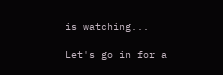is watching...

Let's go in for a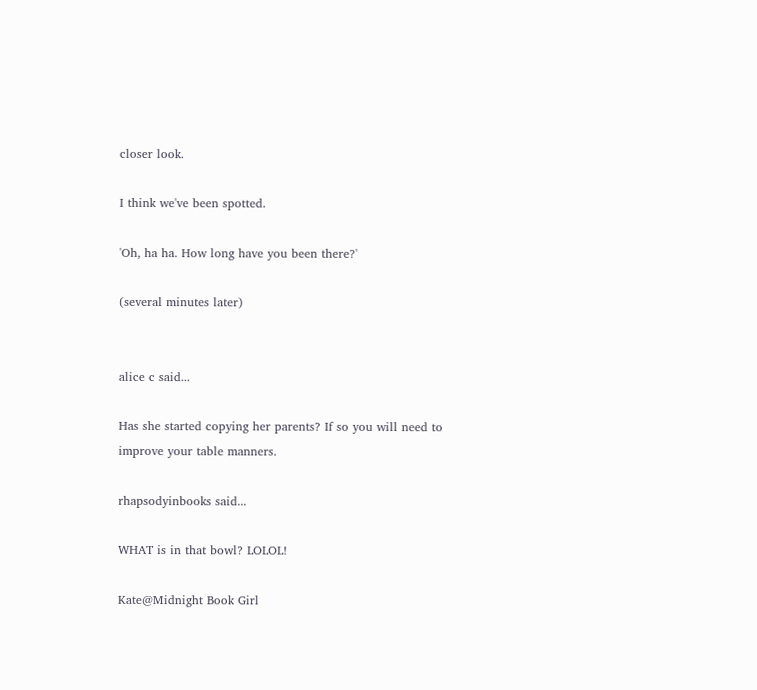closer look.

I think we've been spotted.

'Oh, ha ha. How long have you been there?'

(several minutes later)


alice c said...

Has she started copying her parents? If so you will need to improve your table manners.

rhapsodyinbooks said...

WHAT is in that bowl? LOLOL!

Kate@Midnight Book Girl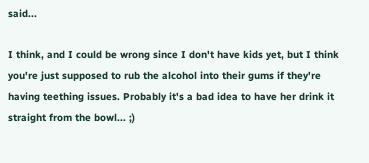said...

I think, and I could be wrong since I don't have kids yet, but I think you're just supposed to rub the alcohol into their gums if they're having teething issues. Probably it's a bad idea to have her drink it straight from the bowl... ;)